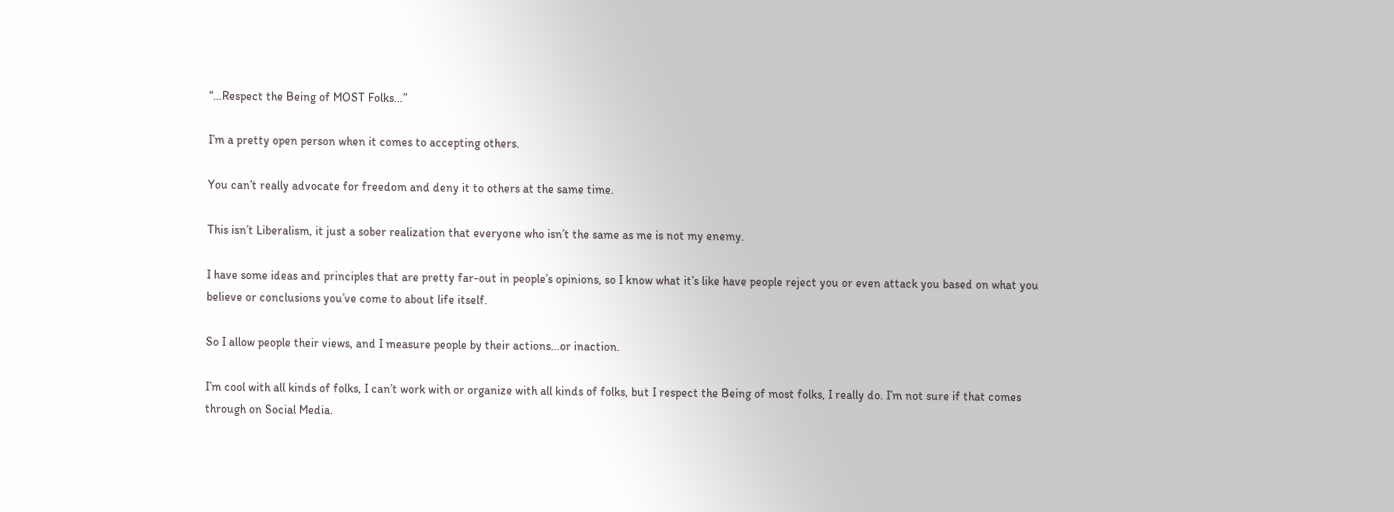“…Respect the Being of MOST Folks…”

I’m a pretty open person when it comes to accepting others.

You can’t really advocate for freedom and deny it to others at the same time.

This isn’t Liberalism, it just a sober realization that everyone who isn’t the same as me is not my enemy.

I have some ideas and principles that are pretty far-out in people’s opinions, so I know what it’s like have people reject you or even attack you based on what you believe or conclusions you’ve come to about life itself.

So I allow people their views, and I measure people by their actions…or inaction.

I’m cool with all kinds of folks, I can’t work with or organize with all kinds of folks, but I respect the Being of most folks, I really do. I’m not sure if that comes through on Social Media.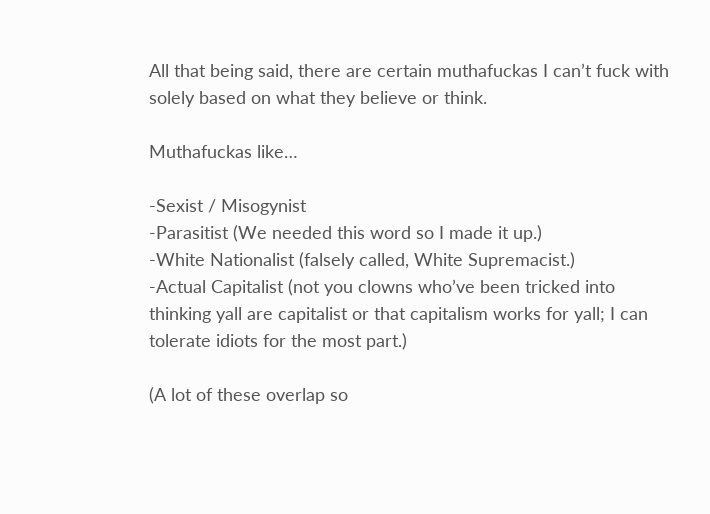All that being said, there are certain muthafuckas I can’t fuck with solely based on what they believe or think.

Muthafuckas like…

-Sexist / Misogynist
-Parasitist (We needed this word so I made it up.)
-White Nationalist (falsely called, White Supremacist.)
-Actual Capitalist (not you clowns who’ve been tricked into thinking yall are capitalist or that capitalism works for yall; I can tolerate idiots for the most part.)

(A lot of these overlap so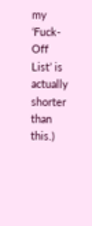my ‘Fuck-Off List’ is actually shorter than this.)